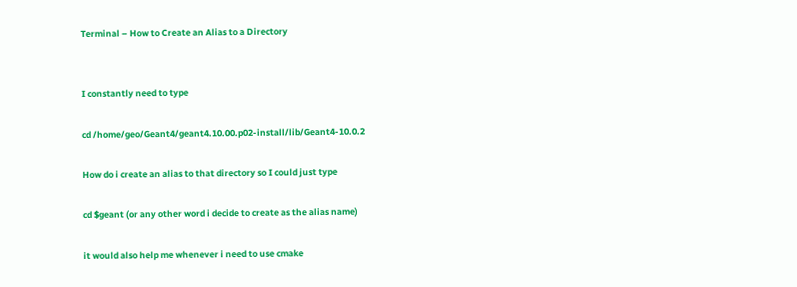Terminal – How to Create an Alias to a Directory


I constantly need to type

cd /home/geo/Geant4/geant4.10.00.p02-install/lib/Geant4-10.0.2

How do i create an alias to that directory so I could just type

cd $geant (or any other word i decide to create as the alias name)

it would also help me whenever i need to use cmake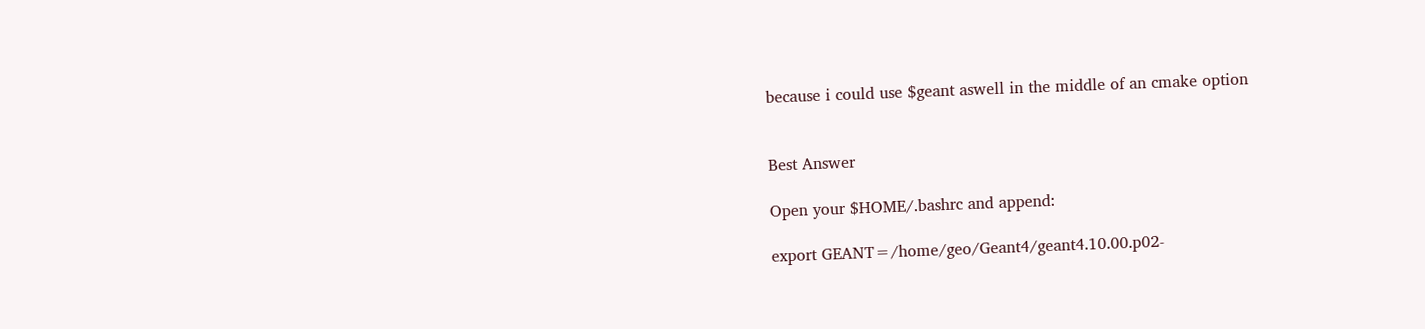because i could use $geant aswell in the middle of an cmake option


Best Answer

Open your $HOME/.bashrc and append:

export GEANT=/home/geo/Geant4/geant4.10.00.p02-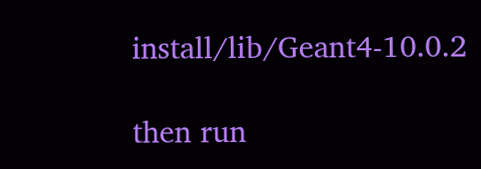install/lib/Geant4-10.0.2

then run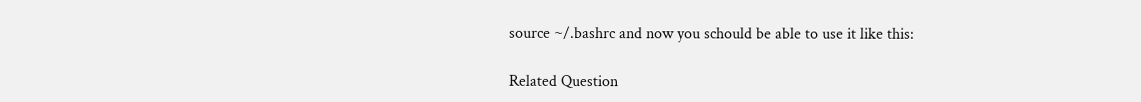source ~/.bashrc and now you schould be able to use it like this:

Related Question